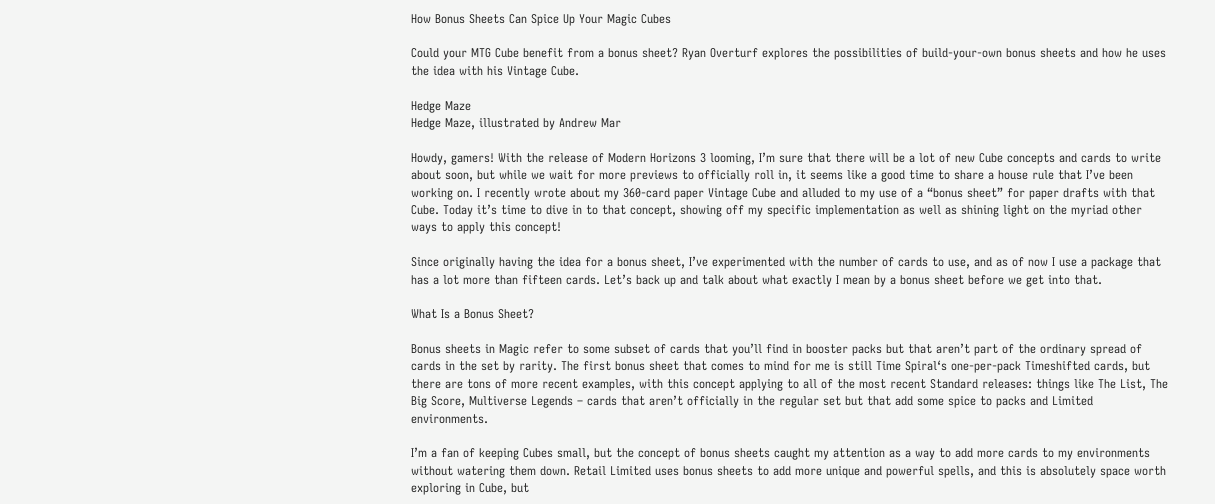How Bonus Sheets Can Spice Up Your Magic Cubes

Could your MTG Cube benefit from a bonus sheet? Ryan Overturf explores the possibilities of build-your-own bonus sheets and how he uses the idea with his Vintage Cube.

Hedge Maze
Hedge Maze, illustrated by Andrew Mar

Howdy, gamers! With the release of Modern Horizons 3 looming, I’m sure that there will be a lot of new Cube concepts and cards to write about soon, but while we wait for more previews to officially roll in, it seems like a good time to share a house rule that I’ve been working on. I recently wrote about my 360-card paper Vintage Cube and alluded to my use of a “bonus sheet” for paper drafts with that Cube. Today it’s time to dive in to that concept, showing off my specific implementation as well as shining light on the myriad other ways to apply this concept!

Since originally having the idea for a bonus sheet, I’ve experimented with the number of cards to use, and as of now I use a package that has a lot more than fifteen cards. Let’s back up and talk about what exactly I mean by a bonus sheet before we get into that.

What Is a Bonus Sheet?

Bonus sheets in Magic refer to some subset of cards that you’ll find in booster packs but that aren’t part of the ordinary spread of cards in the set by rarity. The first bonus sheet that comes to mind for me is still Time Spiral‘s one-per-pack Timeshifted cards, but there are tons of more recent examples, with this concept applying to all of the most recent Standard releases: things like The List, The Big Score, Multiverse Legends – cards that aren’t officially in the regular set but that add some spice to packs and Limited environments.

I’m a fan of keeping Cubes small, but the concept of bonus sheets caught my attention as a way to add more cards to my environments without watering them down. Retail Limited uses bonus sheets to add more unique and powerful spells, and this is absolutely space worth exploring in Cube, but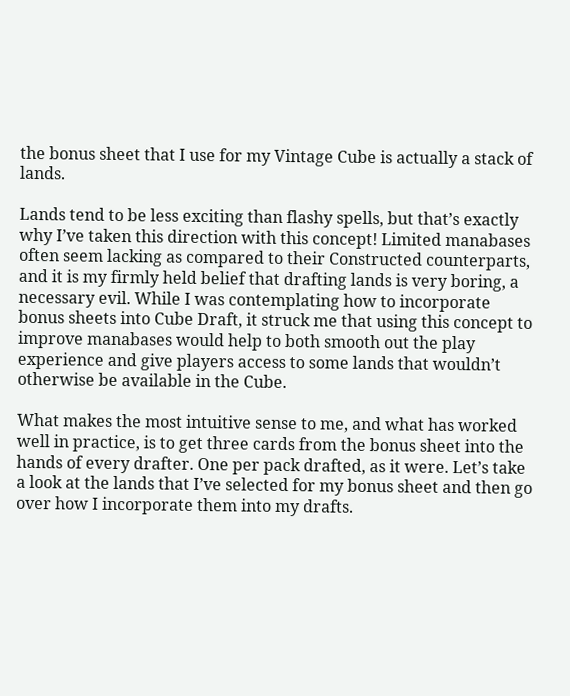the bonus sheet that I use for my Vintage Cube is actually a stack of lands.

Lands tend to be less exciting than flashy spells, but that’s exactly why I’ve taken this direction with this concept! Limited manabases often seem lacking as compared to their Constructed counterparts, and it is my firmly held belief that drafting lands is very boring, a necessary evil. While I was contemplating how to incorporate bonus sheets into Cube Draft, it struck me that using this concept to improve manabases would help to both smooth out the play experience and give players access to some lands that wouldn’t otherwise be available in the Cube.

What makes the most intuitive sense to me, and what has worked well in practice, is to get three cards from the bonus sheet into the hands of every drafter. One per pack drafted, as it were. Let’s take a look at the lands that I’ve selected for my bonus sheet and then go over how I incorporate them into my drafts.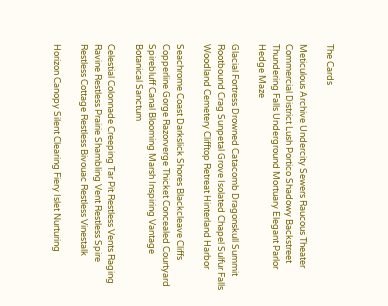The Cards

Meticulous Archive Undercity Sewers Raucous Theater Commercial District Lush Portico Shadowy Backstreet Thundering Falls Underground Mortuary Elegant Parlor Hedge Maze

Glacial Fortress Drowned Catacomb Dragonskull Summit Rootbound Crag Sunpetal Grove Isolated Chapel Sulfur Falls Woodland Cemetery Clifftop Retreat Hinterland Harbor

Seachrome Coast Darkslick Shores Blackcleave Cliffs Copperline Gorge Razorverge Thicket Concealed Courtyard Spirebluff Canal Blooming Marsh Inspiring Vantage Botanical Sanctum

Celestial Colonnade Creeping Tar Pit Restless Vents Raging Ravine Restless Prairie Shambling Vent Restless Spire Restless Cottage Restless Bivouac Restless Vinestalk

Horizon Canopy Silent Clearing Fiery Islet Nurturing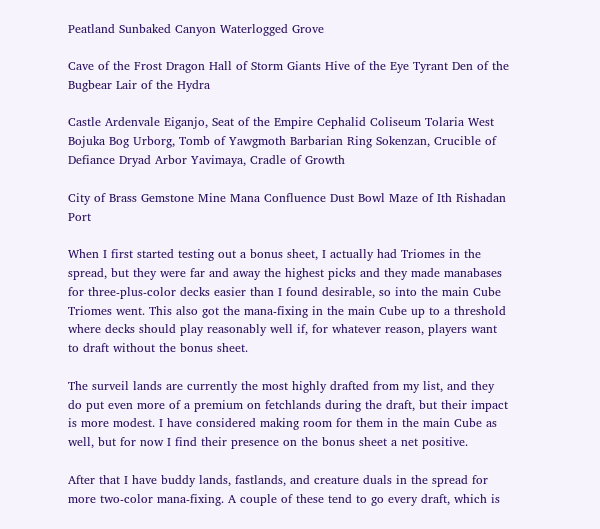Peatland Sunbaked Canyon Waterlogged Grove

Cave of the Frost Dragon Hall of Storm Giants Hive of the Eye Tyrant Den of the Bugbear Lair of the Hydra

Castle Ardenvale Eiganjo, Seat of the Empire Cephalid Coliseum Tolaria West Bojuka Bog Urborg, Tomb of Yawgmoth Barbarian Ring Sokenzan, Crucible of Defiance Dryad Arbor Yavimaya, Cradle of Growth

City of Brass Gemstone Mine Mana Confluence Dust Bowl Maze of Ith Rishadan Port

When I first started testing out a bonus sheet, I actually had Triomes in the spread, but they were far and away the highest picks and they made manabases for three-plus-color decks easier than I found desirable, so into the main Cube Triomes went. This also got the mana-fixing in the main Cube up to a threshold where decks should play reasonably well if, for whatever reason, players want to draft without the bonus sheet.

The surveil lands are currently the most highly drafted from my list, and they do put even more of a premium on fetchlands during the draft, but their impact is more modest. I have considered making room for them in the main Cube as well, but for now I find their presence on the bonus sheet a net positive.

After that I have buddy lands, fastlands, and creature duals in the spread for more two-color mana-fixing. A couple of these tend to go every draft, which is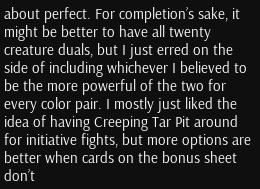about perfect. For completion’s sake, it might be better to have all twenty creature duals, but I just erred on the side of including whichever I believed to be the more powerful of the two for every color pair. I mostly just liked the idea of having Creeping Tar Pit around for initiative fights, but more options are better when cards on the bonus sheet don’t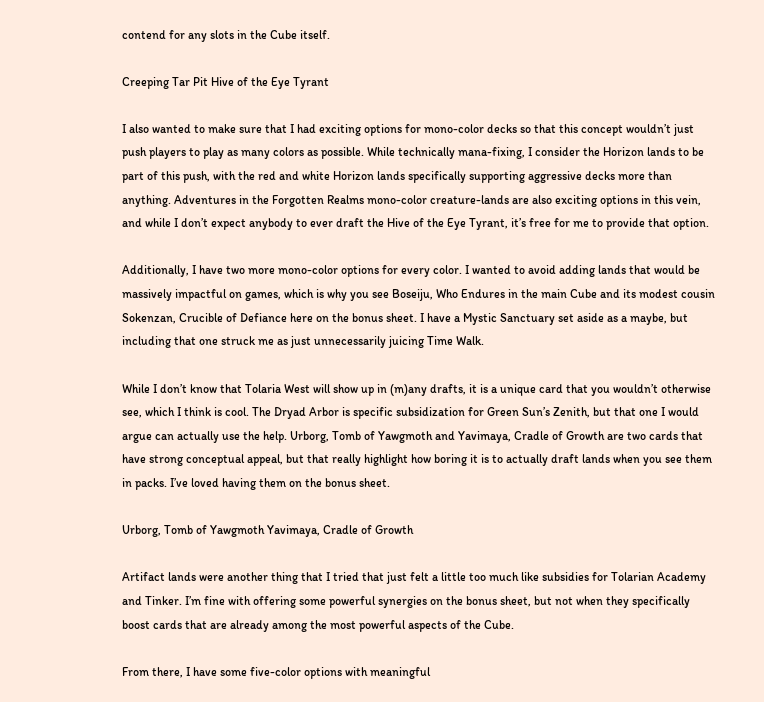contend for any slots in the Cube itself.

Creeping Tar Pit Hive of the Eye Tyrant

I also wanted to make sure that I had exciting options for mono-color decks so that this concept wouldn’t just push players to play as many colors as possible. While technically mana-fixing, I consider the Horizon lands to be part of this push, with the red and white Horizon lands specifically supporting aggressive decks more than anything. Adventures in the Forgotten Realms mono-color creature-lands are also exciting options in this vein, and while I don’t expect anybody to ever draft the Hive of the Eye Tyrant, it’s free for me to provide that option.

Additionally, I have two more mono-color options for every color. I wanted to avoid adding lands that would be massively impactful on games, which is why you see Boseiju, Who Endures in the main Cube and its modest cousin Sokenzan, Crucible of Defiance here on the bonus sheet. I have a Mystic Sanctuary set aside as a maybe, but including that one struck me as just unnecessarily juicing Time Walk.

While I don’t know that Tolaria West will show up in (m)any drafts, it is a unique card that you wouldn’t otherwise see, which I think is cool. The Dryad Arbor is specific subsidization for Green Sun’s Zenith, but that one I would argue can actually use the help. Urborg, Tomb of Yawgmoth and Yavimaya, Cradle of Growth are two cards that have strong conceptual appeal, but that really highlight how boring it is to actually draft lands when you see them in packs. I’ve loved having them on the bonus sheet.

Urborg, Tomb of Yawgmoth Yavimaya, Cradle of Growth

Artifact lands were another thing that I tried that just felt a little too much like subsidies for Tolarian Academy and Tinker. I’m fine with offering some powerful synergies on the bonus sheet, but not when they specifically boost cards that are already among the most powerful aspects of the Cube.

From there, I have some five-color options with meaningful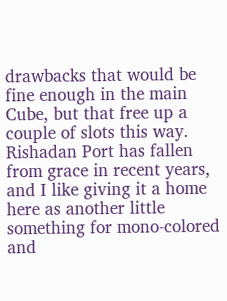drawbacks that would be fine enough in the main Cube, but that free up a couple of slots this way. Rishadan Port has fallen from grace in recent years, and I like giving it a home here as another little something for mono-colored and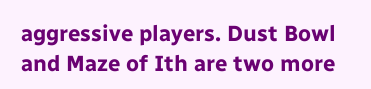aggressive players. Dust Bowl and Maze of Ith are two more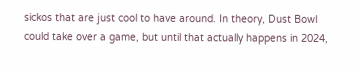sickos that are just cool to have around. In theory, Dust Bowl could take over a game, but until that actually happens in 2024,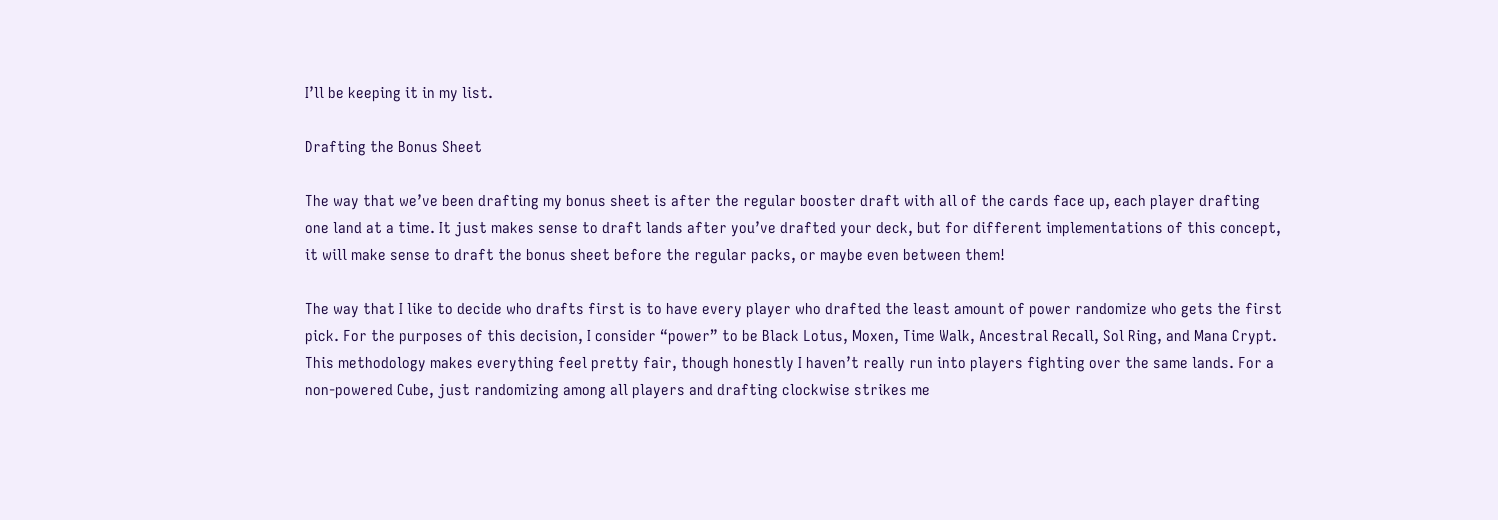I’ll be keeping it in my list.

Drafting the Bonus Sheet

The way that we’ve been drafting my bonus sheet is after the regular booster draft with all of the cards face up, each player drafting one land at a time. It just makes sense to draft lands after you’ve drafted your deck, but for different implementations of this concept, it will make sense to draft the bonus sheet before the regular packs, or maybe even between them!

The way that I like to decide who drafts first is to have every player who drafted the least amount of power randomize who gets the first pick. For the purposes of this decision, I consider “power” to be Black Lotus, Moxen, Time Walk, Ancestral Recall, Sol Ring, and Mana Crypt. This methodology makes everything feel pretty fair, though honestly I haven’t really run into players fighting over the same lands. For a non-powered Cube, just randomizing among all players and drafting clockwise strikes me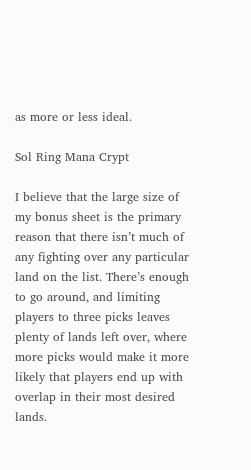as more or less ideal.

Sol Ring Mana Crypt

I believe that the large size of my bonus sheet is the primary reason that there isn’t much of any fighting over any particular land on the list. There’s enough to go around, and limiting players to three picks leaves plenty of lands left over, where more picks would make it more likely that players end up with overlap in their most desired lands.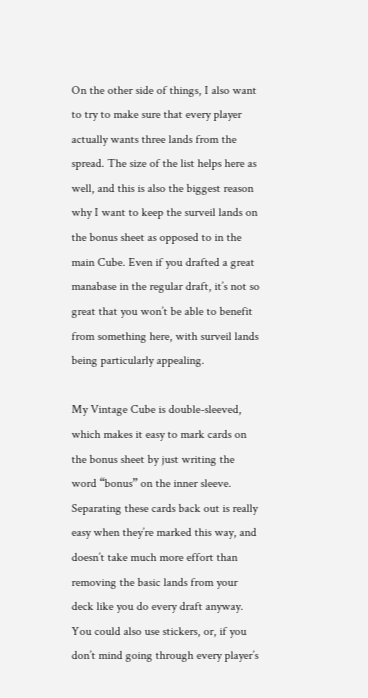On the other side of things, I also want to try to make sure that every player actually wants three lands from the spread. The size of the list helps here as well, and this is also the biggest reason why I want to keep the surveil lands on the bonus sheet as opposed to in the main Cube. Even if you drafted a great manabase in the regular draft, it’s not so great that you won’t be able to benefit from something here, with surveil lands being particularly appealing.

My Vintage Cube is double-sleeved, which makes it easy to mark cards on the bonus sheet by just writing the word “bonus” on the inner sleeve. Separating these cards back out is really easy when they’re marked this way, and doesn’t take much more effort than removing the basic lands from your deck like you do every draft anyway. You could also use stickers, or, if you don’t mind going through every player’s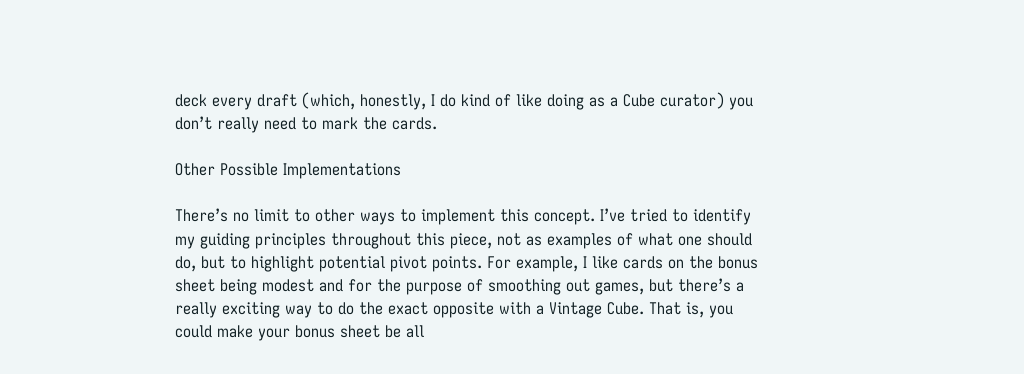deck every draft (which, honestly, I do kind of like doing as a Cube curator) you don’t really need to mark the cards.

Other Possible Implementations

There’s no limit to other ways to implement this concept. I’ve tried to identify my guiding principles throughout this piece, not as examples of what one should do, but to highlight potential pivot points. For example, I like cards on the bonus sheet being modest and for the purpose of smoothing out games, but there’s a really exciting way to do the exact opposite with a Vintage Cube. That is, you could make your bonus sheet be all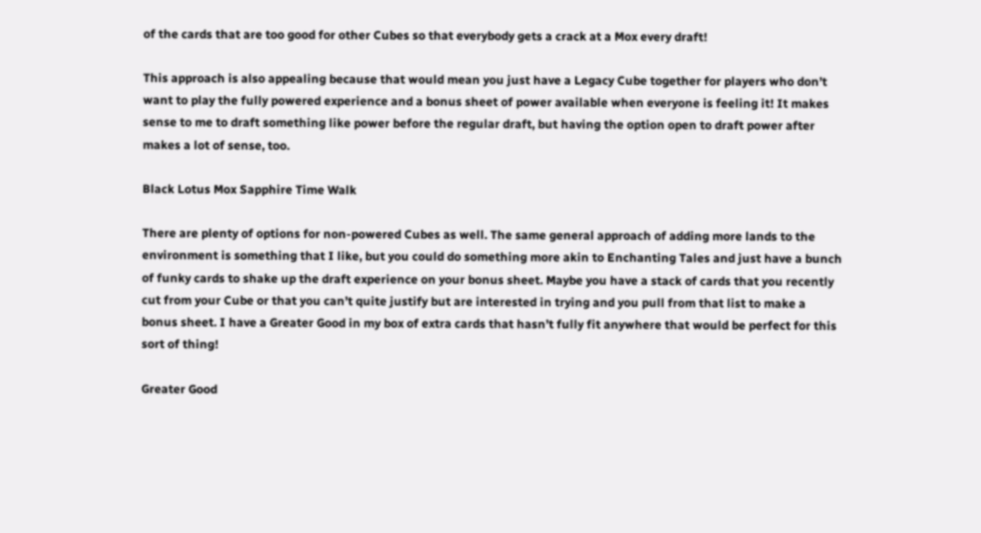of the cards that are too good for other Cubes so that everybody gets a crack at a Mox every draft!

This approach is also appealing because that would mean you just have a Legacy Cube together for players who don’t want to play the fully powered experience and a bonus sheet of power available when everyone is feeling it! It makes sense to me to draft something like power before the regular draft, but having the option open to draft power after makes a lot of sense, too.

Black Lotus Mox Sapphire Time Walk

There are plenty of options for non-powered Cubes as well. The same general approach of adding more lands to the environment is something that I like, but you could do something more akin to Enchanting Tales and just have a bunch of funky cards to shake up the draft experience on your bonus sheet. Maybe you have a stack of cards that you recently cut from your Cube or that you can’t quite justify but are interested in trying and you pull from that list to make a bonus sheet. I have a Greater Good in my box of extra cards that hasn’t fully fit anywhere that would be perfect for this sort of thing!

Greater Good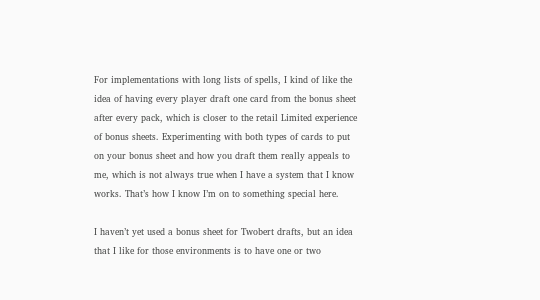For implementations with long lists of spells, I kind of like the idea of having every player draft one card from the bonus sheet after every pack, which is closer to the retail Limited experience of bonus sheets. Experimenting with both types of cards to put on your bonus sheet and how you draft them really appeals to me, which is not always true when I have a system that I know works. That’s how I know I’m on to something special here.

I haven’t yet used a bonus sheet for Twobert drafts, but an idea that I like for those environments is to have one or two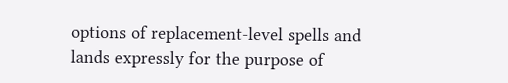options of replacement-level spells and lands expressly for the purpose of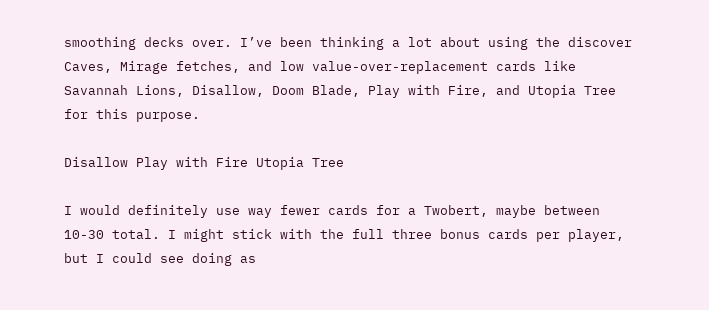smoothing decks over. I’ve been thinking a lot about using the discover Caves, Mirage fetches, and low value-over-replacement cards like Savannah Lions, Disallow, Doom Blade, Play with Fire, and Utopia Tree for this purpose.

Disallow Play with Fire Utopia Tree

I would definitely use way fewer cards for a Twobert, maybe between 10-30 total. I might stick with the full three bonus cards per player, but I could see doing as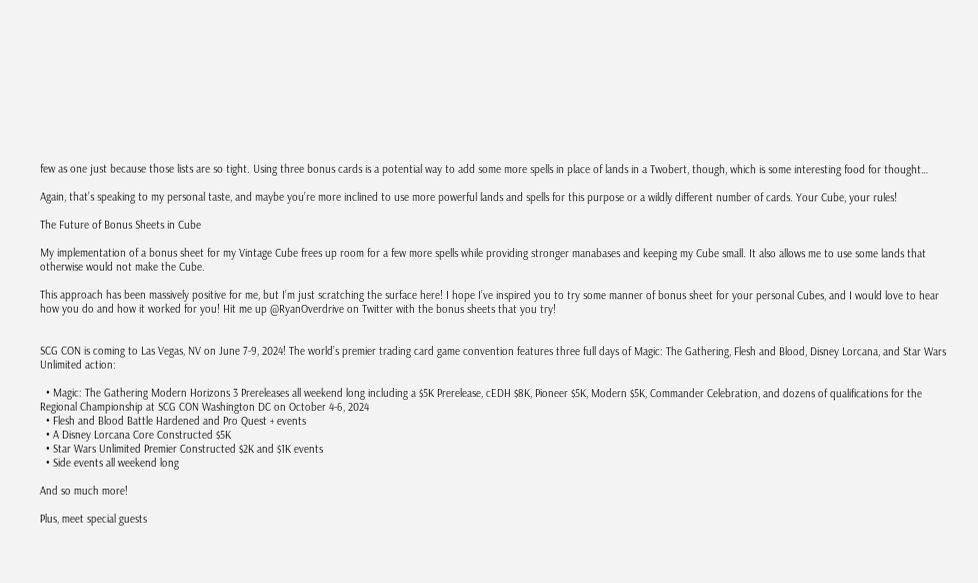few as one just because those lists are so tight. Using three bonus cards is a potential way to add some more spells in place of lands in a Twobert, though, which is some interesting food for thought…

Again, that’s speaking to my personal taste, and maybe you’re more inclined to use more powerful lands and spells for this purpose or a wildly different number of cards. Your Cube, your rules!

The Future of Bonus Sheets in Cube

My implementation of a bonus sheet for my Vintage Cube frees up room for a few more spells while providing stronger manabases and keeping my Cube small. It also allows me to use some lands that otherwise would not make the Cube.

This approach has been massively positive for me, but I’m just scratching the surface here! I hope I’ve inspired you to try some manner of bonus sheet for your personal Cubes, and I would love to hear how you do and how it worked for you! Hit me up @RyanOverdrive on Twitter with the bonus sheets that you try!


SCG CON is coming to Las Vegas, NV on June 7-9, 2024! The world’s premier trading card game convention features three full days of Magic: The Gathering, Flesh and Blood, Disney Lorcana, and Star Wars Unlimited action:

  • Magic: The Gathering Modern Horizons 3 Prereleases all weekend long including a $5K Prerelease, cEDH $8K, Pioneer $5K, Modern $5K, Commander Celebration, and dozens of qualifications for the Regional Championship at SCG CON Washington DC on October 4-6, 2024
  • Flesh and Blood Battle Hardened and Pro Quest + events
  • A Disney Lorcana Core Constructed $5K
  • Star Wars Unlimited Premier Constructed $2K and $1K events
  • Side events all weekend long

And so much more!

Plus, meet special guests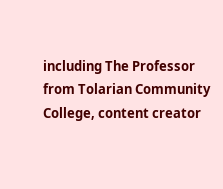including The Professor from Tolarian Community College, content creator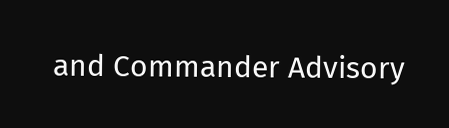and Commander Advisory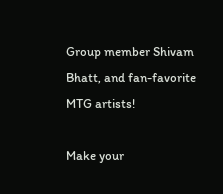Group member Shivam Bhatt, and fan-favorite MTG artists!

Make your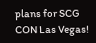plans for SCG CON Las Vegas!